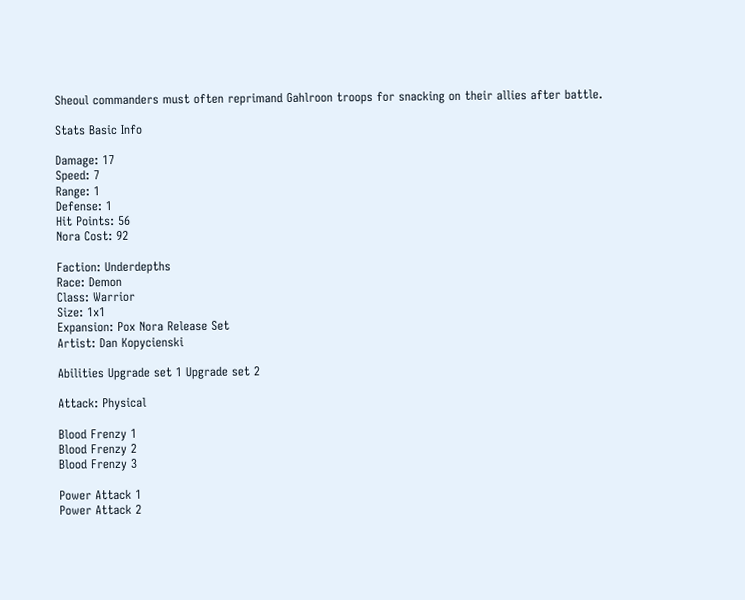Sheoul commanders must often reprimand Gahlroon troops for snacking on their allies after battle.

Stats Basic Info

Damage: 17
Speed: 7
Range: 1
Defense: 1
Hit Points: 56
Nora Cost: 92

Faction: Underdepths
Race: Demon
Class: Warrior
Size: 1x1
Expansion: Pox Nora Release Set
Artist: Dan Kopycienski

Abilities Upgrade set 1 Upgrade set 2

Attack: Physical

Blood Frenzy 1
Blood Frenzy 2
Blood Frenzy 3

Power Attack 1
Power Attack 2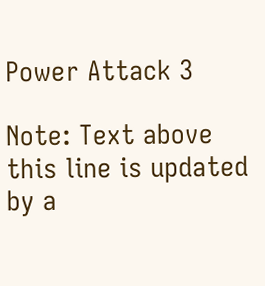Power Attack 3

Note: Text above this line is updated by a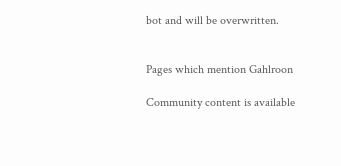bot and will be overwritten.


Pages which mention Gahlroon

Community content is available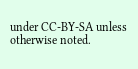under CC-BY-SA unless otherwise noted.